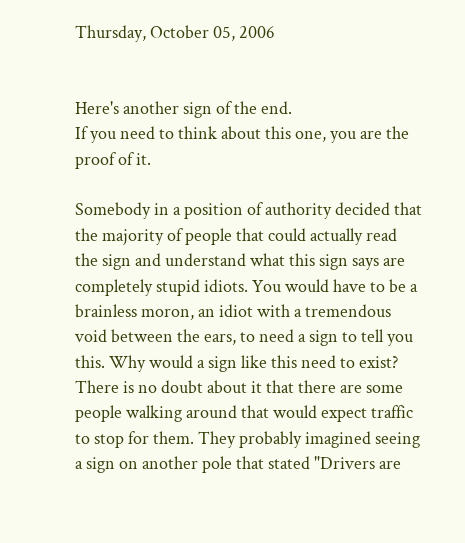Thursday, October 05, 2006


Here's another sign of the end.
If you need to think about this one, you are the proof of it.

Somebody in a position of authority decided that the majority of people that could actually read the sign and understand what this sign says are completely stupid idiots. You would have to be a brainless moron, an idiot with a tremendous void between the ears, to need a sign to tell you this. Why would a sign like this need to exist? There is no doubt about it that there are some people walking around that would expect traffic to stop for them. They probably imagined seeing a sign on another pole that stated "Drivers are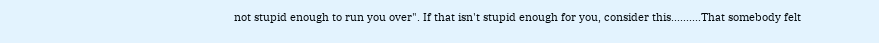not stupid enough to run you over". If that isn't stupid enough for you, consider this..........That somebody felt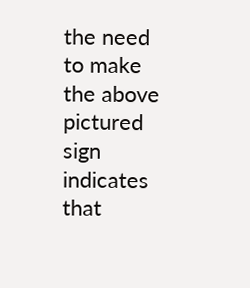the need to make the above pictured sign indicates that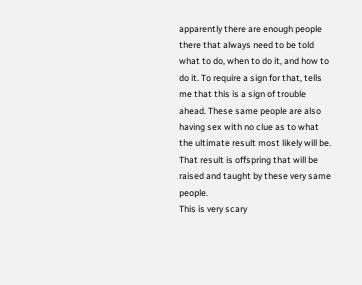apparently there are enough people there that always need to be told what to do, when to do it, and how to do it. To require a sign for that, tells me that this is a sign of trouble ahead. These same people are also having sex with no clue as to what the ultimate result most likely will be. That result is offspring that will be raised and taught by these very same people.
This is very scary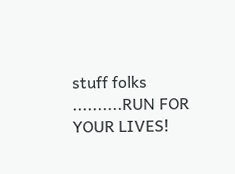stuff folks ..........RUN FOR YOUR LIVES!